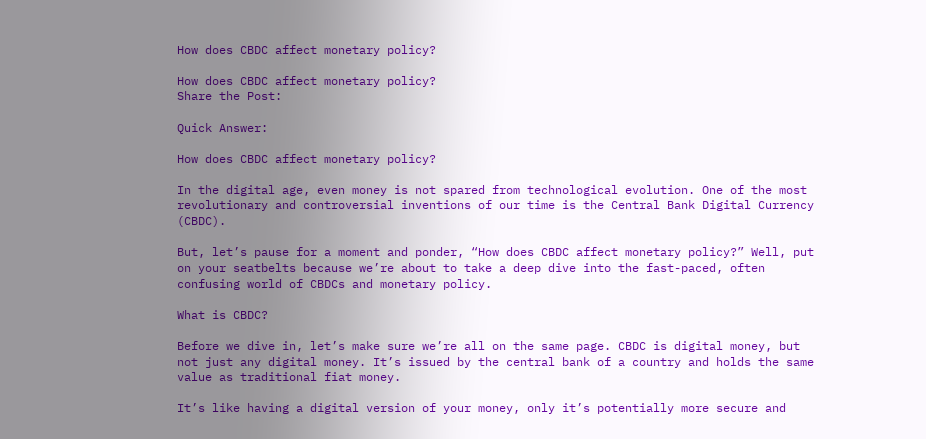How does CBDC affect monetary policy?

How does CBDC affect monetary policy?
Share the Post:

Quick Answer:

How does CBDC affect monetary policy?

In the digital age, even money is not spared from technological evolution. One of the most revolutionary and controversial inventions of our time is the Central Bank Digital Currency (CBDC).

But, let’s pause for a moment and ponder, “How does CBDC affect monetary policy?” Well, put on your seatbelts because we’re about to take a deep dive into the fast-paced, often confusing world of CBDCs and monetary policy.

What is CBDC?

Before we dive in, let’s make sure we’re all on the same page. CBDC is digital money, but not just any digital money. It’s issued by the central bank of a country and holds the same value as traditional fiat money.

It’s like having a digital version of your money, only it’s potentially more secure and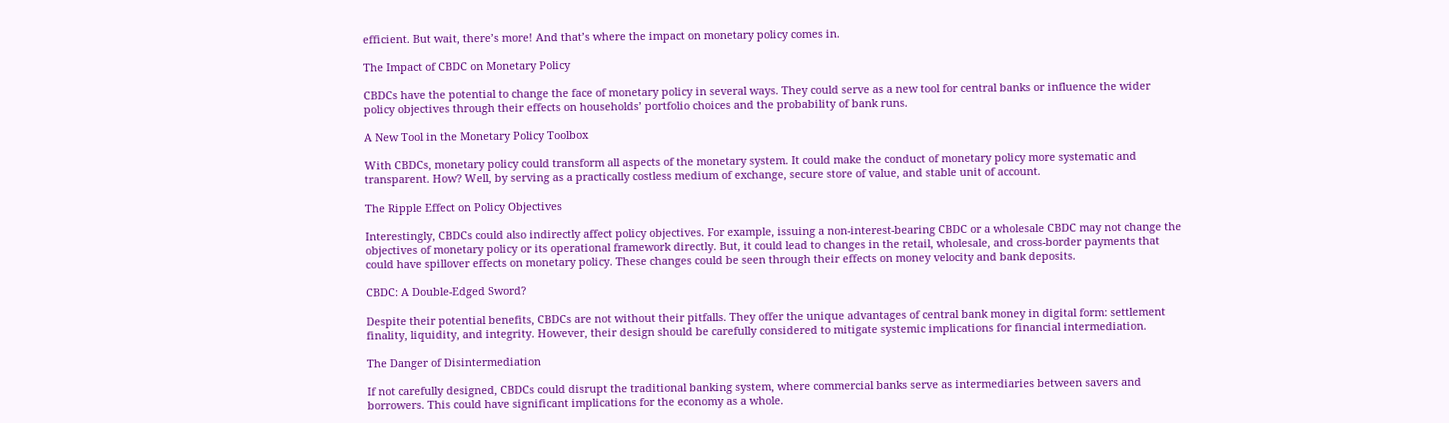efficient. But wait, there’s more! And that’s where the impact on monetary policy comes in.

The Impact of CBDC on Monetary Policy

CBDCs have the potential to change the face of monetary policy in several ways. They could serve as a new tool for central banks or influence the wider policy objectives through their effects on households’ portfolio choices and the probability of bank runs.

A New Tool in the Monetary Policy Toolbox

With CBDCs, monetary policy could transform all aspects of the monetary system. It could make the conduct of monetary policy more systematic and transparent. How? Well, by serving as a practically costless medium of exchange, secure store of value, and stable unit of account.

The Ripple Effect on Policy Objectives

Interestingly, CBDCs could also indirectly affect policy objectives. For example, issuing a non-interest-bearing CBDC or a wholesale CBDC may not change the objectives of monetary policy or its operational framework directly. But, it could lead to changes in the retail, wholesale, and cross-border payments that could have spillover effects on monetary policy. These changes could be seen through their effects on money velocity and bank deposits.

CBDC: A Double-Edged Sword?

Despite their potential benefits, CBDCs are not without their pitfalls. They offer the unique advantages of central bank money in digital form: settlement finality, liquidity, and integrity. However, their design should be carefully considered to mitigate systemic implications for financial intermediation.

The Danger of Disintermediation

If not carefully designed, CBDCs could disrupt the traditional banking system, where commercial banks serve as intermediaries between savers and borrowers. This could have significant implications for the economy as a whole.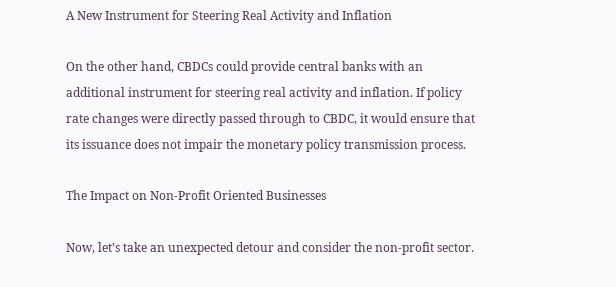A New Instrument for Steering Real Activity and Inflation

On the other hand, CBDCs could provide central banks with an additional instrument for steering real activity and inflation. If policy rate changes were directly passed through to CBDC, it would ensure that its issuance does not impair the monetary policy transmission process.

The Impact on Non-Profit Oriented Businesses

Now, let’s take an unexpected detour and consider the non-profit sector.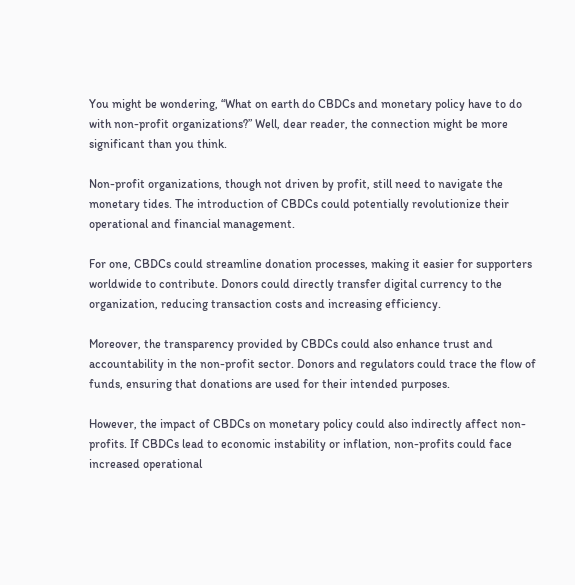You might be wondering, “What on earth do CBDCs and monetary policy have to do with non-profit organizations?” Well, dear reader, the connection might be more significant than you think.

Non-profit organizations, though not driven by profit, still need to navigate the monetary tides. The introduction of CBDCs could potentially revolutionize their operational and financial management.

For one, CBDCs could streamline donation processes, making it easier for supporters worldwide to contribute. Donors could directly transfer digital currency to the organization, reducing transaction costs and increasing efficiency.

Moreover, the transparency provided by CBDCs could also enhance trust and accountability in the non-profit sector. Donors and regulators could trace the flow of funds, ensuring that donations are used for their intended purposes.

However, the impact of CBDCs on monetary policy could also indirectly affect non-profits. If CBDCs lead to economic instability or inflation, non-profits could face increased operational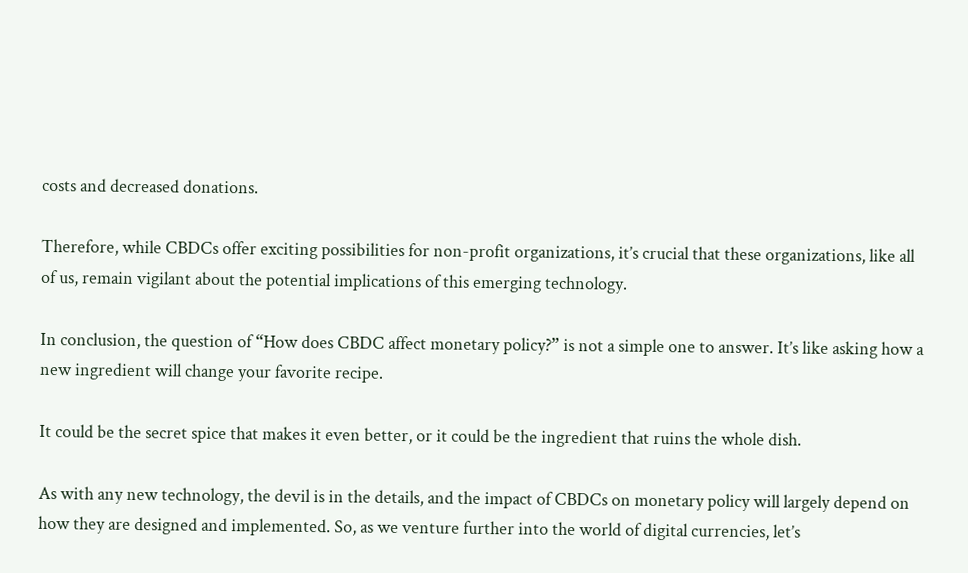costs and decreased donations.

Therefore, while CBDCs offer exciting possibilities for non-profit organizations, it’s crucial that these organizations, like all of us, remain vigilant about the potential implications of this emerging technology.

In conclusion, the question of “How does CBDC affect monetary policy?” is not a simple one to answer. It’s like asking how a new ingredient will change your favorite recipe.

It could be the secret spice that makes it even better, or it could be the ingredient that ruins the whole dish.

As with any new technology, the devil is in the details, and the impact of CBDCs on monetary policy will largely depend on how they are designed and implemented. So, as we venture further into the world of digital currencies, let’s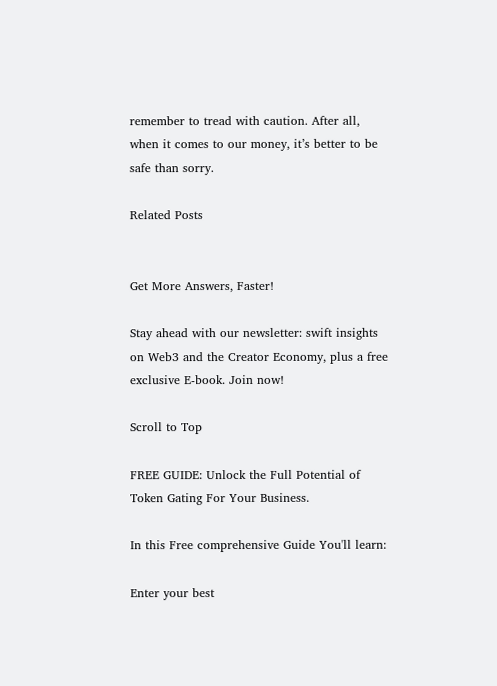remember to tread with caution. After all, when it comes to our money, it’s better to be safe than sorry.

Related Posts


Get More Answers, Faster!

Stay ahead with our newsletter: swift insights on Web3 and the Creator Economy, plus a free exclusive E-book. Join now!

Scroll to Top

FREE GUIDE: Unlock the Full Potential of Token Gating For Your Business.

In this Free comprehensive Guide You'll learn:

Enter your best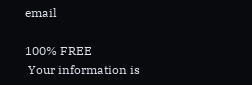email

100% FREE
 Your information is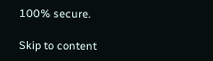100% secure.

Skip to content